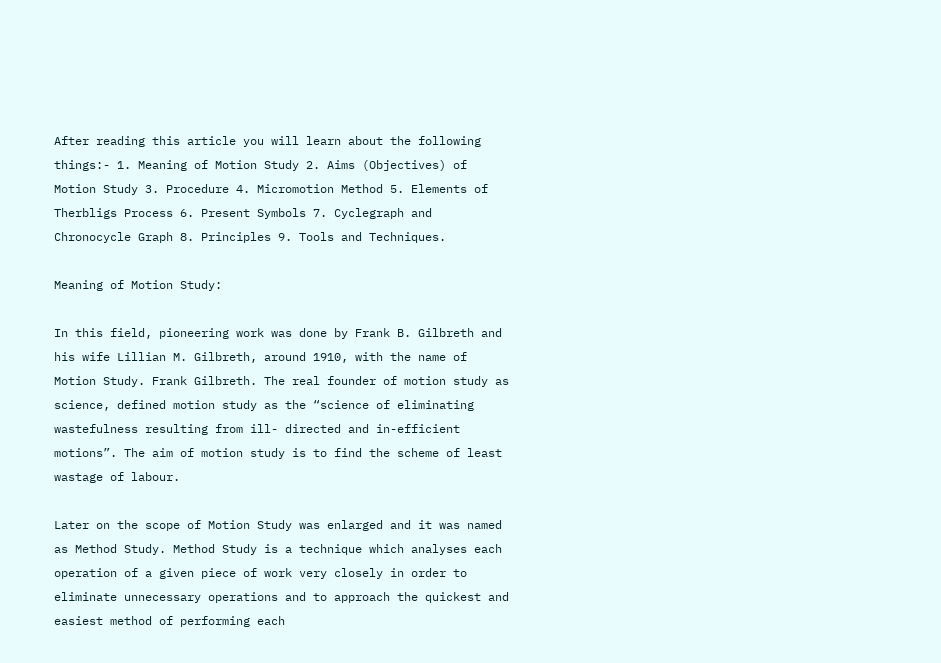After reading this article you will learn about the following things:- 1. Meaning of Motion Study 2. Aims (Objectives) of Motion Study 3. Procedure 4. Micromotion Method 5. Elements of Therbligs Process 6. Present Symbols 7. Cyclegraph and Chronocycle Graph 8. Principles 9. Tools and Techniques.

Meaning of Motion Study:

In this field, pioneering work was done by Frank B. Gilbreth and his wife Lillian M. Gilbreth, around 1910, with the name of Motion Study. Frank Gilbreth. The real founder of motion study as science, defined motion study as the “science of eliminating wastefulness resulting from ill- directed and in-efficient motions”. The aim of motion study is to find the scheme of least wastage of labour.

Later on the scope of Motion Study was enlarged and it was named as Method Study. Method Study is a technique which analyses each operation of a given piece of work very closely in order to eliminate unnecessary operations and to approach the quickest and easiest method of performing each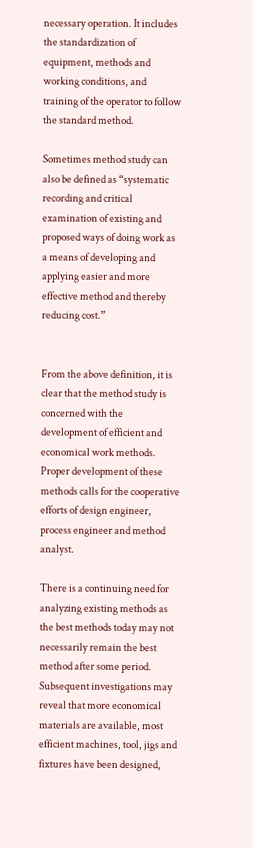necessary operation. It includes the standardization of equipment, methods and working conditions, and training of the operator to follow the standard method.

Sometimes method study can also be defined as “systematic recording and critical examination of existing and proposed ways of doing work as a means of developing and applying easier and more effective method and thereby reducing cost.”


From the above definition, it is clear that the method study is concerned with the development of efficient and economical work methods. Proper development of these methods calls for the cooperative efforts of design engineer, process engineer and method analyst.

There is a continuing need for analyzing existing methods as the best methods today may not necessarily remain the best method after some period. Subsequent investigations may reveal that more economical materials are available, most efficient machines, tool, jigs and fixtures have been designed,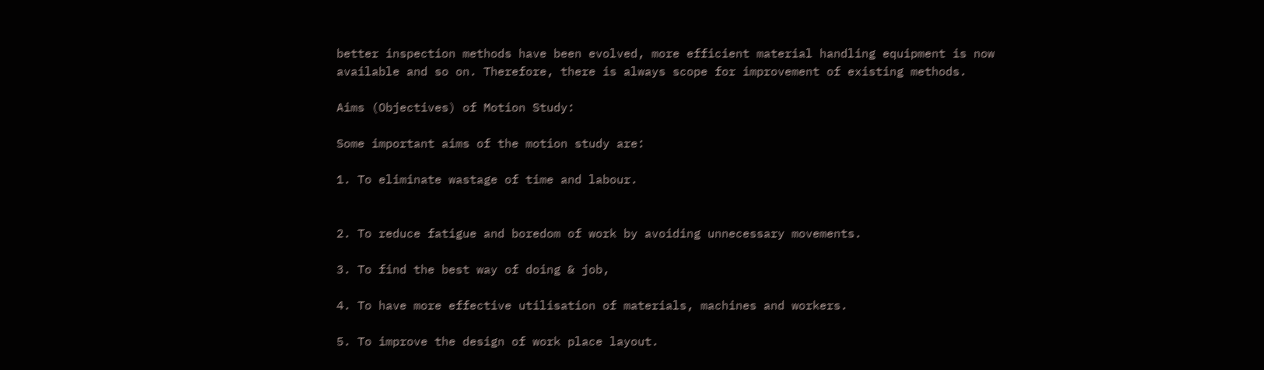better inspection methods have been evolved, more efficient material handling equipment is now available and so on. Therefore, there is always scope for improvement of existing methods.

Aims (Objectives) of Motion Study:

Some important aims of the motion study are:

1. To eliminate wastage of time and labour.


2. To reduce fatigue and boredom of work by avoiding unnecessary movements.

3. To find the best way of doing & job,

4. To have more effective utilisation of materials, machines and workers.

5. To improve the design of work place layout.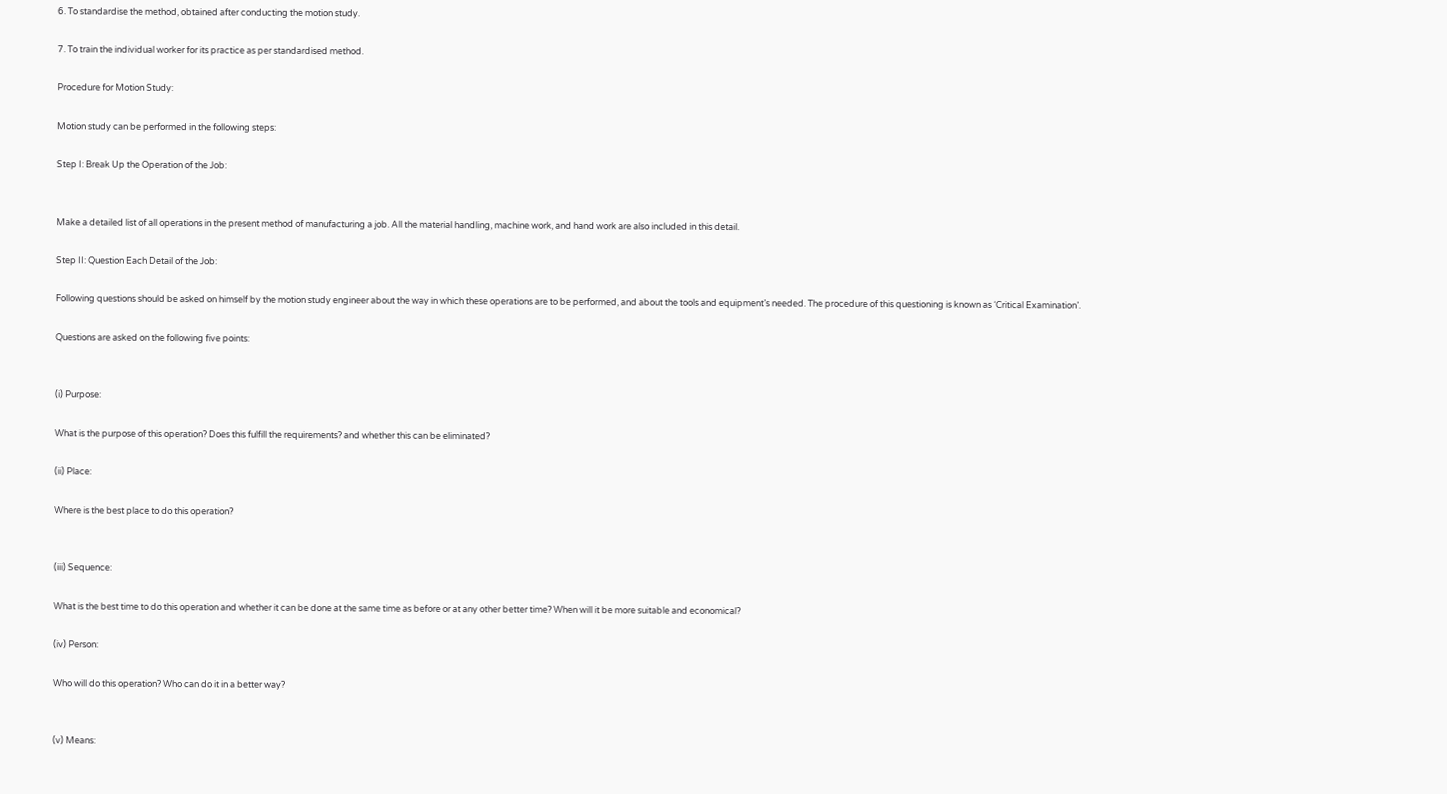6. To standardise the method, obtained after conducting the motion study.

7. To train the individual worker for its practice as per standardised method.

Procedure for Motion Study:

Motion study can be performed in the following steps:

Step I: Break Up the Operation of the Job:


Make a detailed list of all operations in the present method of manufacturing a job. All the material handling, machine work, and hand work are also included in this detail.

Step II: Question Each Detail of the Job:

Following questions should be asked on himself by the motion study engineer about the way in which these operations are to be performed, and about the tools and equipment’s needed. The procedure of this questioning is known as ‘Critical Examination’.

Questions are asked on the following five points:


(i) Purpose:

What is the purpose of this operation? Does this fulfill the requirements? and whether this can be eliminated?

(ii) Place:

Where is the best place to do this operation?


(iii) Sequence:

What is the best time to do this operation and whether it can be done at the same time as before or at any other better time? When will it be more suitable and economical?

(iv) Person:

Who will do this operation? Who can do it in a better way?


(v) Means: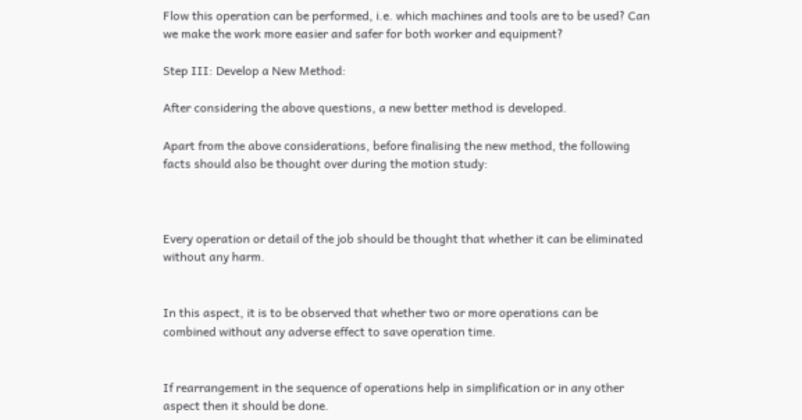Flow this operation can be performed, i.e. which machines and tools are to be used? Can we make the work more easier and safer for both worker and equipment?

Step III: Develop a New Method:

After considering the above questions, a new better method is developed.

Apart from the above considerations, before finalising the new method, the following facts should also be thought over during the motion study:



Every operation or detail of the job should be thought that whether it can be eliminated without any harm.


In this aspect, it is to be observed that whether two or more operations can be combined without any adverse effect to save operation time.


If rearrangement in the sequence of operations help in simplification or in any other aspect then it should be done.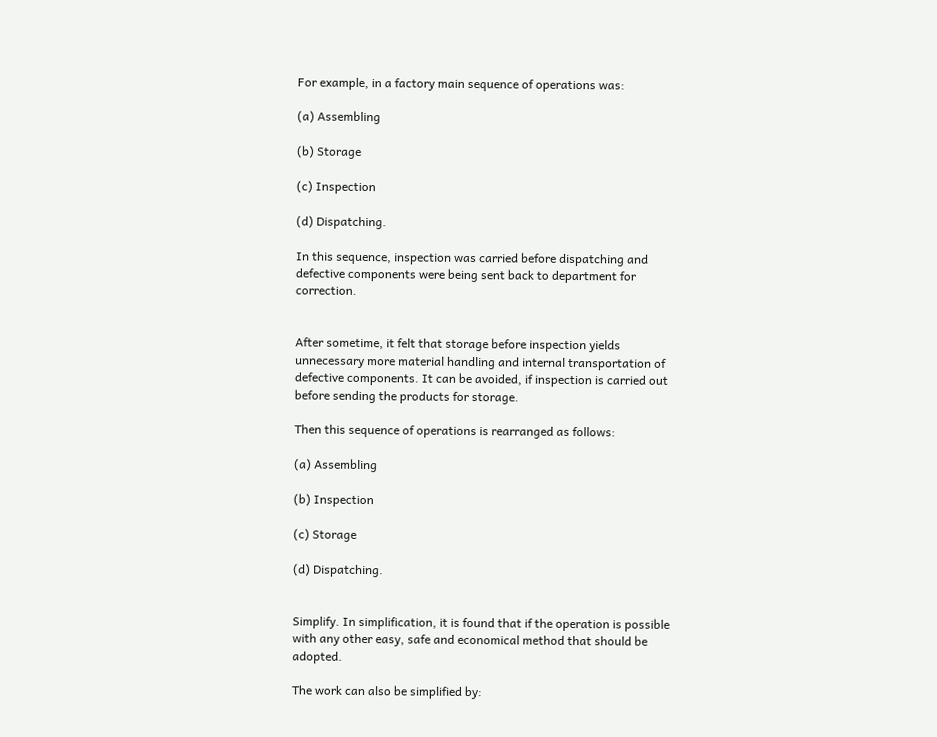For example, in a factory main sequence of operations was:

(a) Assembling

(b) Storage

(c) Inspection

(d) Dispatching.

In this sequence, inspection was carried before dispatching and defective components were being sent back to department for correction.


After sometime, it felt that storage before inspection yields unnecessary more material handling and internal transportation of defective components. It can be avoided, if inspection is carried out before sending the products for storage.

Then this sequence of operations is rearranged as follows:

(a) Assembling

(b) Inspection

(c) Storage

(d) Dispatching.


Simplify. In simplification, it is found that if the operation is possible with any other easy, safe and economical method that should be adopted.

The work can also be simplified by: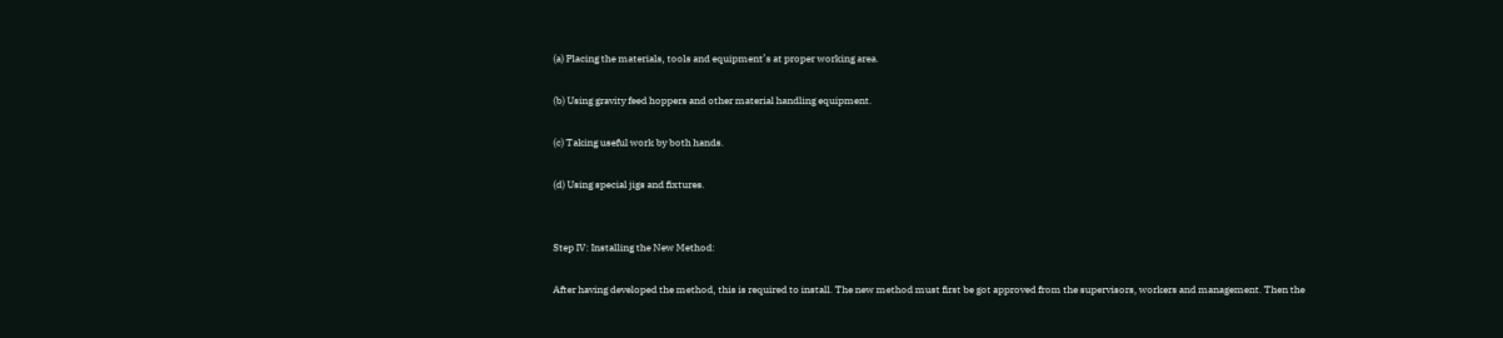(a) Placing the materials, tools and equipment’s at proper working area.

(b) Using gravity feed hoppers and other material handling equipment.

(c) Taking useful work by both hands.

(d) Using special jigs and fixtures.


Step IV: Installing the New Method:

After having developed the method, this is required to install. The new method must first be got approved from the supervisors, workers and management. Then the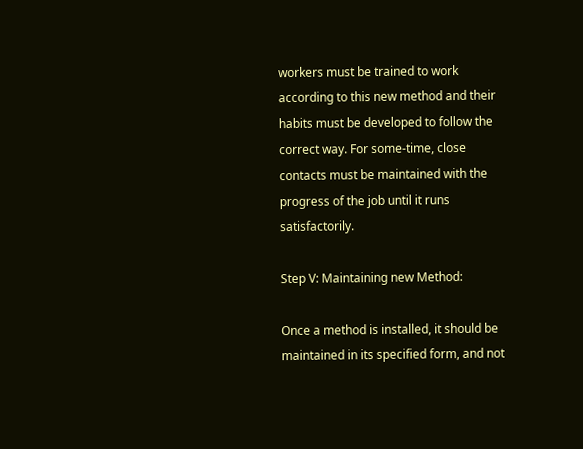workers must be trained to work according to this new method and their habits must be developed to follow the correct way. For some-time, close contacts must be maintained with the progress of the job until it runs satisfactorily.

Step V: Maintaining new Method:

Once a method is installed, it should be maintained in its specified form, and not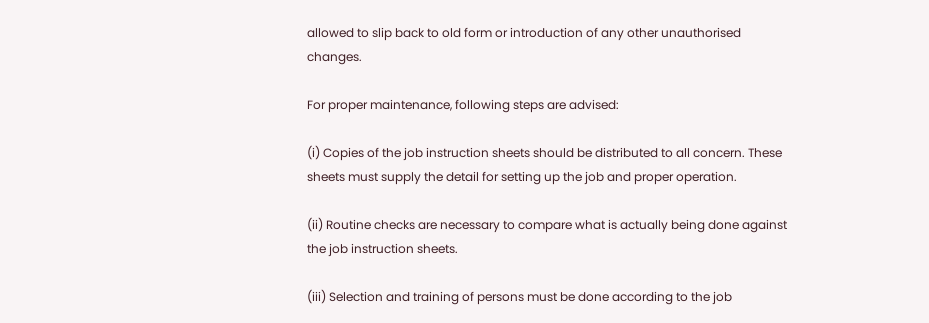allowed to slip back to old form or introduction of any other unauthorised changes.

For proper maintenance, following steps are advised:

(i) Copies of the job instruction sheets should be distributed to all concern. These sheets must supply the detail for setting up the job and proper operation.

(ii) Routine checks are necessary to compare what is actually being done against the job instruction sheets.

(iii) Selection and training of persons must be done according to the job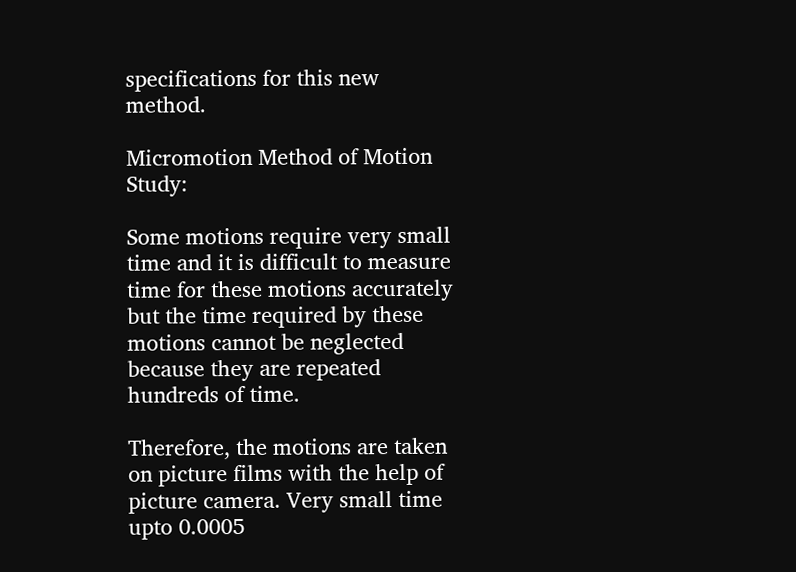specifications for this new method.

Micromotion Method of Motion Study:

Some motions require very small time and it is difficult to measure time for these motions accurately but the time required by these motions cannot be neglected because they are repeated hundreds of time.

Therefore, the motions are taken on picture films with the help of picture camera. Very small time upto 0.0005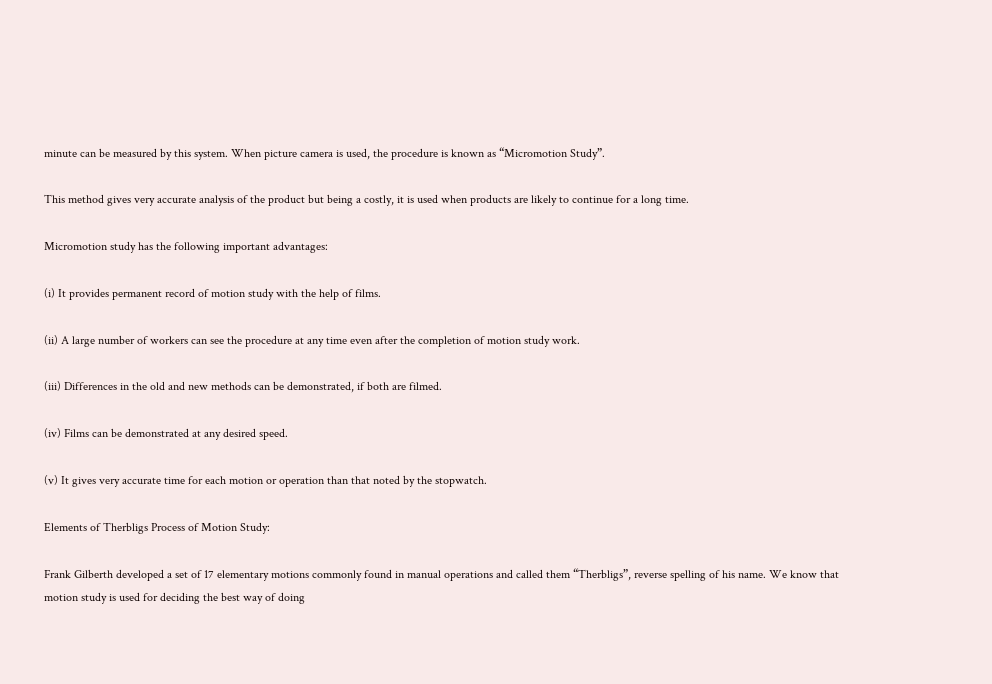minute can be measured by this system. When picture camera is used, the procedure is known as “Micromotion Study”.

This method gives very accurate analysis of the product but being a costly, it is used when products are likely to continue for a long time.

Micromotion study has the following important advantages:

(i) It provides permanent record of motion study with the help of films.

(ii) A large number of workers can see the procedure at any time even after the completion of motion study work.

(iii) Differences in the old and new methods can be demonstrated, if both are filmed.

(iv) Films can be demonstrated at any desired speed.

(v) It gives very accurate time for each motion or operation than that noted by the stopwatch.

Elements of Therbligs Process of Motion Study:

Frank Gilberth developed a set of 17 elementary motions commonly found in manual operations and called them “Therbligs”, reverse spelling of his name. We know that motion study is used for deciding the best way of doing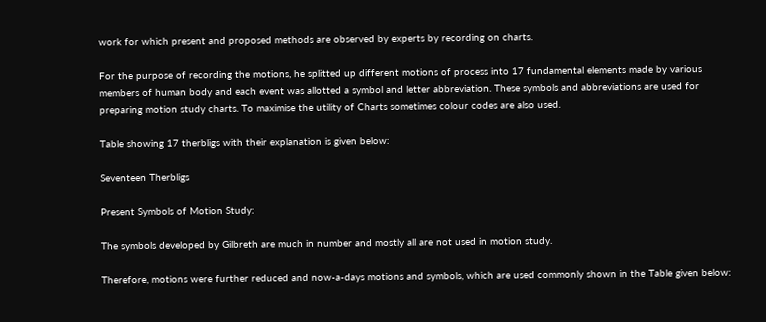work for which present and proposed methods are observed by experts by recording on charts.

For the purpose of recording the motions, he splitted up different motions of process into 17 fundamental elements made by various members of human body and each event was allotted a symbol and letter abbreviation. These symbols and abbreviations are used for preparing motion study charts. To maximise the utility of Charts sometimes colour codes are also used.

Table showing 17 therbligs with their explanation is given below:

Seventeen Therbligs

Present Symbols of Motion Study:

The symbols developed by Gilbreth are much in number and mostly all are not used in motion study.

Therefore, motions were further reduced and now-a-days motions and symbols, which are used commonly shown in the Table given below: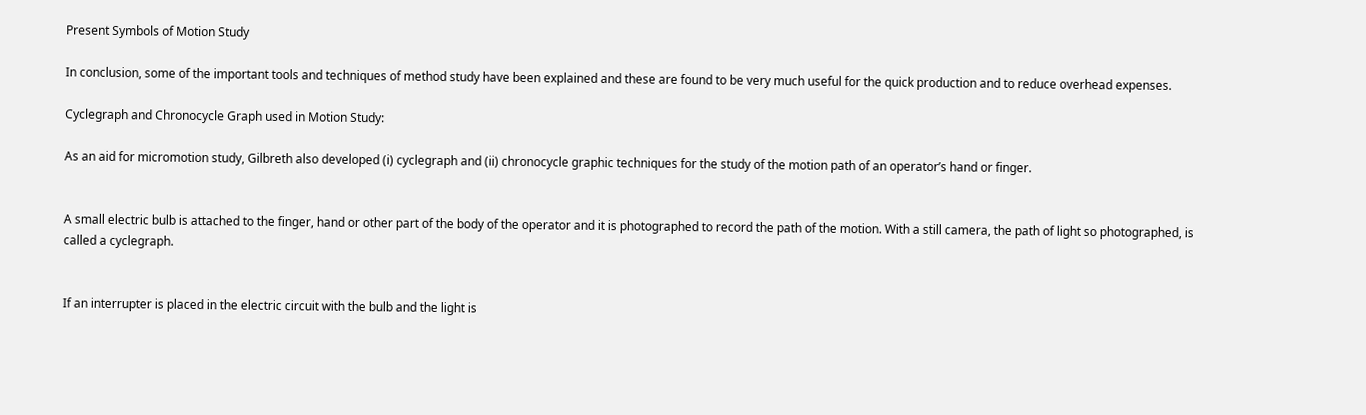Present Symbols of Motion Study

In conclusion, some of the important tools and techniques of method study have been explained and these are found to be very much useful for the quick production and to reduce overhead expenses.

Cyclegraph and Chronocycle Graph used in Motion Study:

As an aid for micromotion study, Gilbreth also developed (i) cyclegraph and (ii) chronocycle graphic techniques for the study of the motion path of an operator’s hand or finger.


A small electric bulb is attached to the finger, hand or other part of the body of the operator and it is photographed to record the path of the motion. With a still camera, the path of light so photographed, is called a cyclegraph.


If an interrupter is placed in the electric circuit with the bulb and the light is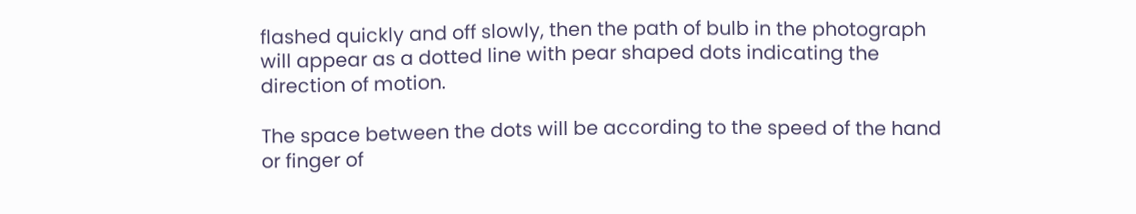flashed quickly and off slowly, then the path of bulb in the photograph will appear as a dotted line with pear shaped dots indicating the direction of motion.

The space between the dots will be according to the speed of the hand or finger of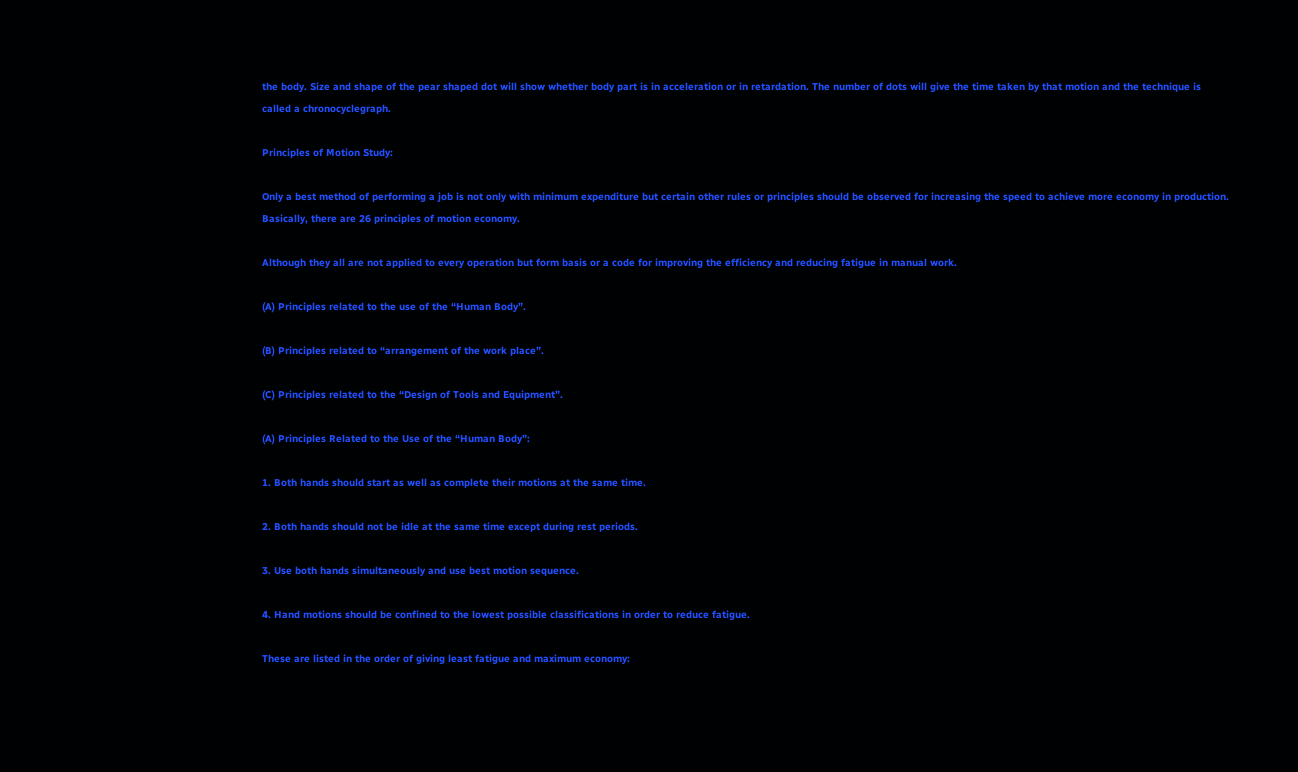the body. Size and shape of the pear shaped dot will show whether body part is in acceleration or in retardation. The number of dots will give the time taken by that motion and the technique is called a chronocyclegraph.

Principles of Motion Study:

Only a best method of performing a job is not only with minimum expenditure but certain other rules or principles should be observed for increasing the speed to achieve more economy in production. Basically, there are 26 principles of motion economy.

Although they all are not applied to every operation but form basis or a code for improving the efficiency and reducing fatigue in manual work.

(A) Principles related to the use of the “Human Body”.

(B) Principles related to “arrangement of the work place”.

(C) Principles related to the “Design of Tools and Equipment”.

(A) Principles Related to the Use of the “Human Body”:

1. Both hands should start as well as complete their motions at the same time.

2. Both hands should not be idle at the same time except during rest periods.

3. Use both hands simultaneously and use best motion sequence.

4. Hand motions should be confined to the lowest possible classifications in order to reduce fatigue.

These are listed in the order of giving least fatigue and maximum economy: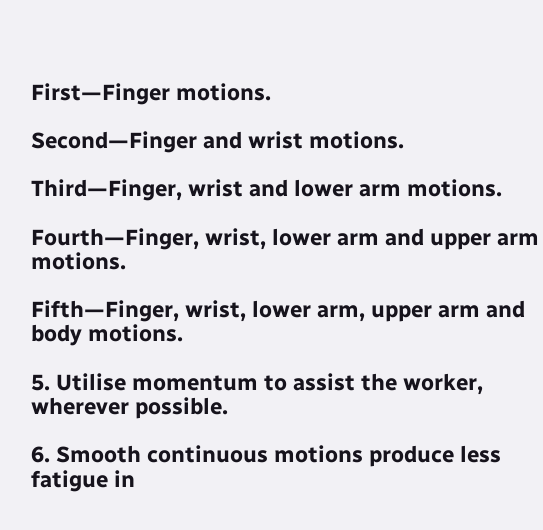First—Finger motions.

Second—Finger and wrist motions.

Third—Finger, wrist and lower arm motions.

Fourth—Finger, wrist, lower arm and upper arm motions.

Fifth—Finger, wrist, lower arm, upper arm and body motions.

5. Utilise momentum to assist the worker, wherever possible.

6. Smooth continuous motions produce less fatigue in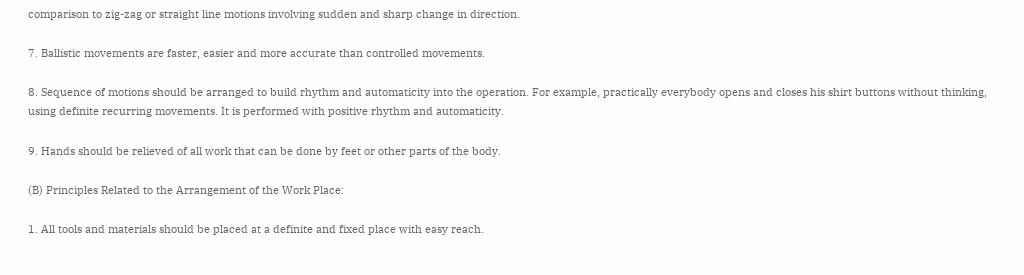comparison to zig-zag or straight line motions involving sudden and sharp change in direction.

7. Ballistic movements are faster, easier and more accurate than controlled movements.

8. Sequence of motions should be arranged to build rhythm and automaticity into the operation. For example, practically everybody opens and closes his shirt buttons without thinking, using definite recurring movements. It is performed with positive rhythm and automaticity.

9. Hands should be relieved of all work that can be done by feet or other parts of the body.

(B) Principles Related to the Arrangement of the Work Place:

1. All tools and materials should be placed at a definite and fixed place with easy reach.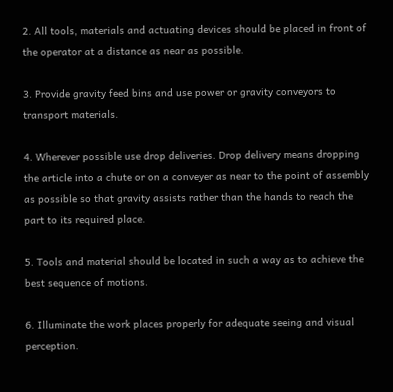2. All tools, materials and actuating devices should be placed in front of the operator at a distance as near as possible.

3. Provide gravity feed bins and use power or gravity conveyors to transport materials.

4. Wherever possible use drop deliveries. Drop delivery means dropping the article into a chute or on a conveyer as near to the point of assembly as possible so that gravity assists rather than the hands to reach the part to its required place.

5. Tools and material should be located in such a way as to achieve the best sequence of motions.

6. Illuminate the work places properly for adequate seeing and visual perception.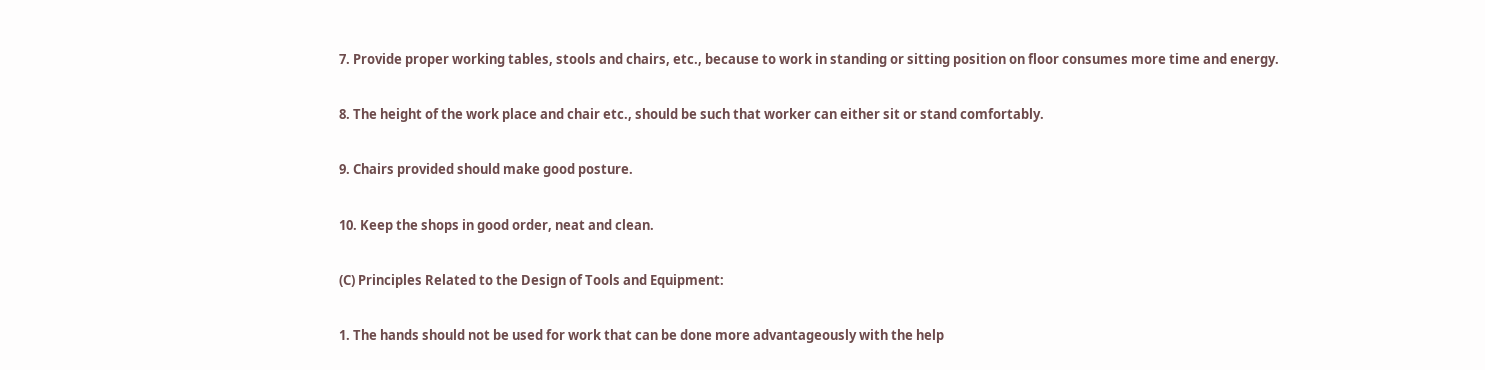7. Provide proper working tables, stools and chairs, etc., because to work in standing or sitting position on floor consumes more time and energy.

8. The height of the work place and chair etc., should be such that worker can either sit or stand comfortably.

9. Chairs provided should make good posture.

10. Keep the shops in good order, neat and clean.

(C) Principles Related to the Design of Tools and Equipment:

1. The hands should not be used for work that can be done more advantageously with the help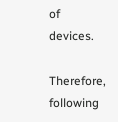of devices.

Therefore, following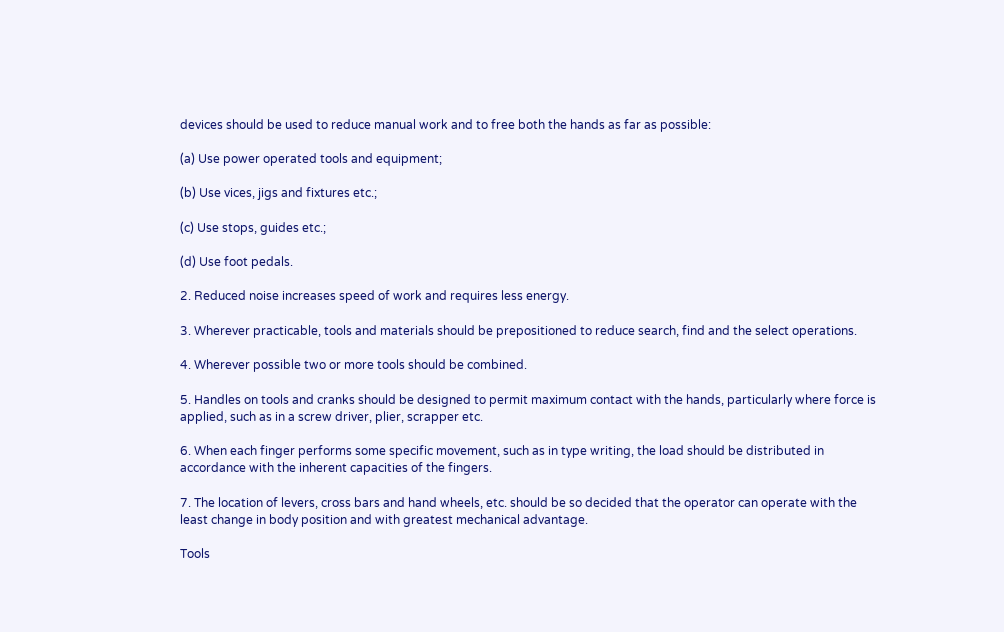devices should be used to reduce manual work and to free both the hands as far as possible:

(a) Use power operated tools and equipment;

(b) Use vices, jigs and fixtures etc.;

(c) Use stops, guides etc.;

(d) Use foot pedals.

2. Reduced noise increases speed of work and requires less energy.

3. Wherever practicable, tools and materials should be prepositioned to reduce search, find and the select operations.

4. Wherever possible two or more tools should be combined.

5. Handles on tools and cranks should be designed to permit maximum contact with the hands, particularly where force is applied, such as in a screw driver, plier, scrapper etc.

6. When each finger performs some specific movement, such as in type writing, the load should be distributed in accordance with the inherent capacities of the fingers.

7. The location of levers, cross bars and hand wheels, etc. should be so decided that the operator can operate with the least change in body position and with greatest mechanical advantage.

Tools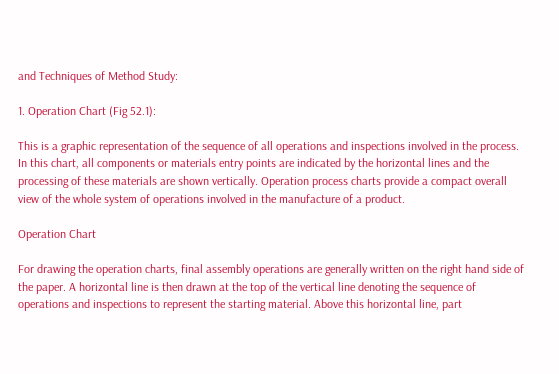and Techniques of Method Study:

1. Operation Chart (Fig 52.1):

This is a graphic representation of the sequence of all operations and inspections involved in the process. In this chart, all components or materials entry points are indicated by the horizontal lines and the processing of these materials are shown vertically. Operation process charts provide a compact overall view of the whole system of operations involved in the manufacture of a product.

Operation Chart

For drawing the operation charts, final assembly operations are generally written on the right hand side of the paper. A horizontal line is then drawn at the top of the vertical line denoting the sequence of operations and inspections to represent the starting material. Above this horizontal line, part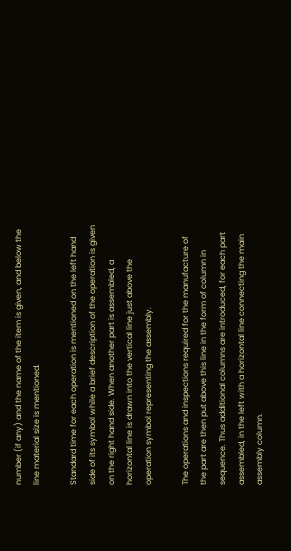number (if any) and the name of the item is given, and below the line material size is mentioned.

Standard time for each operation is mentioned on the left hand side of its symbol while a brief description of the operation is given on the right hand side. When another part is assembled, a horizontal line is drawn into the vertical line just above the operation symbol representing the assembly.

The operations and inspections required for the manufacture of the part are then put above this line in the form of column in sequence. Thus additional columns are introduced, for each part assembled, in the left with a horizontal line connecting the main assembly column.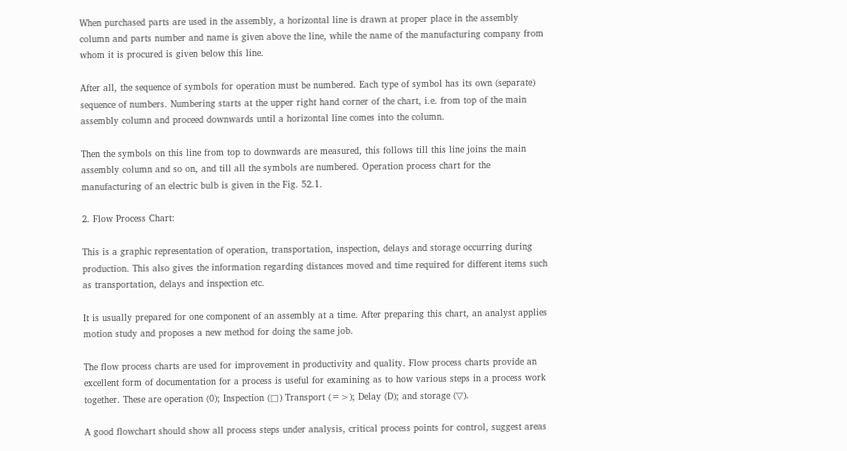When purchased parts are used in the assembly, a horizontal line is drawn at proper place in the assembly column and parts number and name is given above the line, while the name of the manufacturing company from whom it is procured is given below this line.

After all, the sequence of symbols for operation must be numbered. Each type of symbol has its own (separate) sequence of numbers. Numbering starts at the upper right hand corner of the chart, i.e. from top of the main assembly column and proceed downwards until a horizontal line comes into the column.

Then the symbols on this line from top to downwards are measured, this follows till this line joins the main assembly column and so on, and till all the symbols are numbered. Operation process chart for the manufacturing of an electric bulb is given in the Fig. 52.1.

2. Flow Process Chart:

This is a graphic representation of operation, transportation, inspection, delays and storage occurring during production. This also gives the information regarding distances moved and time required for different items such as transportation, delays and inspection etc.

It is usually prepared for one component of an assembly at a time. After preparing this chart, an analyst applies motion study and proposes a new method for doing the same job.

The flow process charts are used for improvement in productivity and quality. Flow process charts provide an excellent form of documentation for a process is useful for examining as to how various steps in a process work together. These are operation (0); Inspection (□) Transport (=>); Delay (D); and storage (▽).

A good flowchart should show all process steps under analysis, critical process points for control, suggest areas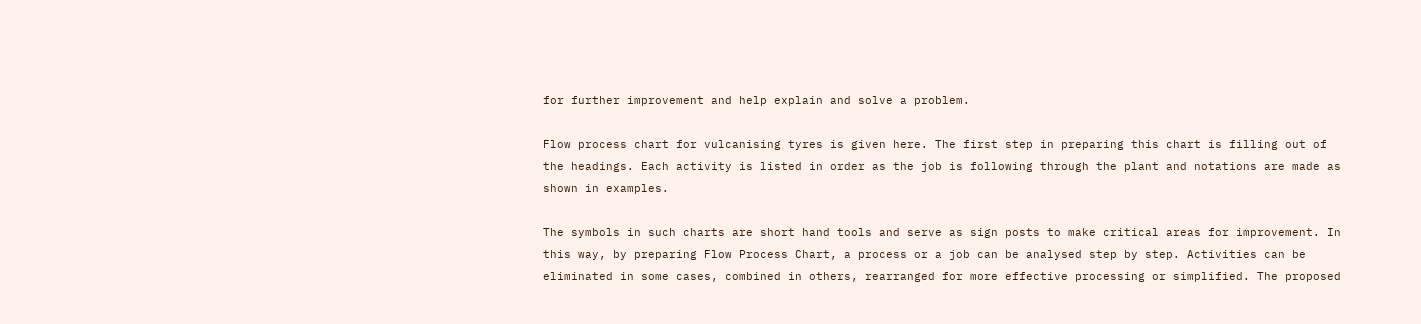for further improvement and help explain and solve a problem.

Flow process chart for vulcanising tyres is given here. The first step in preparing this chart is filling out of the headings. Each activity is listed in order as the job is following through the plant and notations are made as shown in examples.

The symbols in such charts are short hand tools and serve as sign posts to make critical areas for improvement. In this way, by preparing Flow Process Chart, a process or a job can be analysed step by step. Activities can be eliminated in some cases, combined in others, rearranged for more effective processing or simplified. The proposed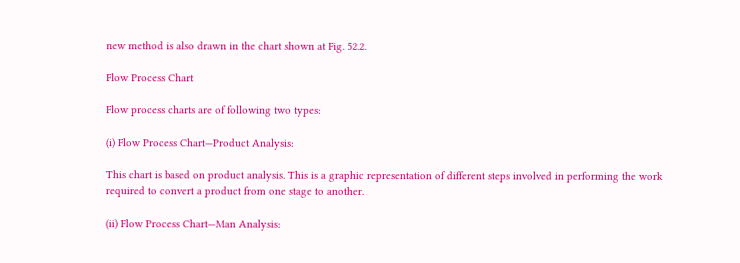new method is also drawn in the chart shown at Fig. 52.2.

Flow Process Chart

Flow process charts are of following two types:

(i) Flow Process Chart—Product Analysis:

This chart is based on product analysis. This is a graphic representation of different steps involved in performing the work required to convert a product from one stage to another.

(ii) Flow Process Chart—Man Analysis: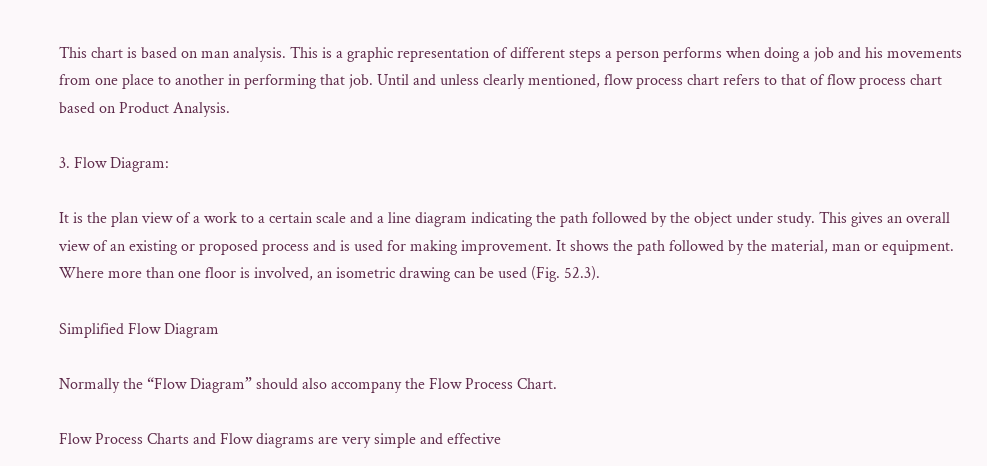This chart is based on man analysis. This is a graphic representation of different steps a person performs when doing a job and his movements from one place to another in performing that job. Until and unless clearly mentioned, flow process chart refers to that of flow process chart based on Product Analysis.

3. Flow Diagram:

It is the plan view of a work to a certain scale and a line diagram indicating the path followed by the object under study. This gives an overall view of an existing or proposed process and is used for making improvement. It shows the path followed by the material, man or equipment. Where more than one floor is involved, an isometric drawing can be used (Fig. 52.3).

Simplified Flow Diagram

Normally the “Flow Diagram” should also accompany the Flow Process Chart.

Flow Process Charts and Flow diagrams are very simple and effective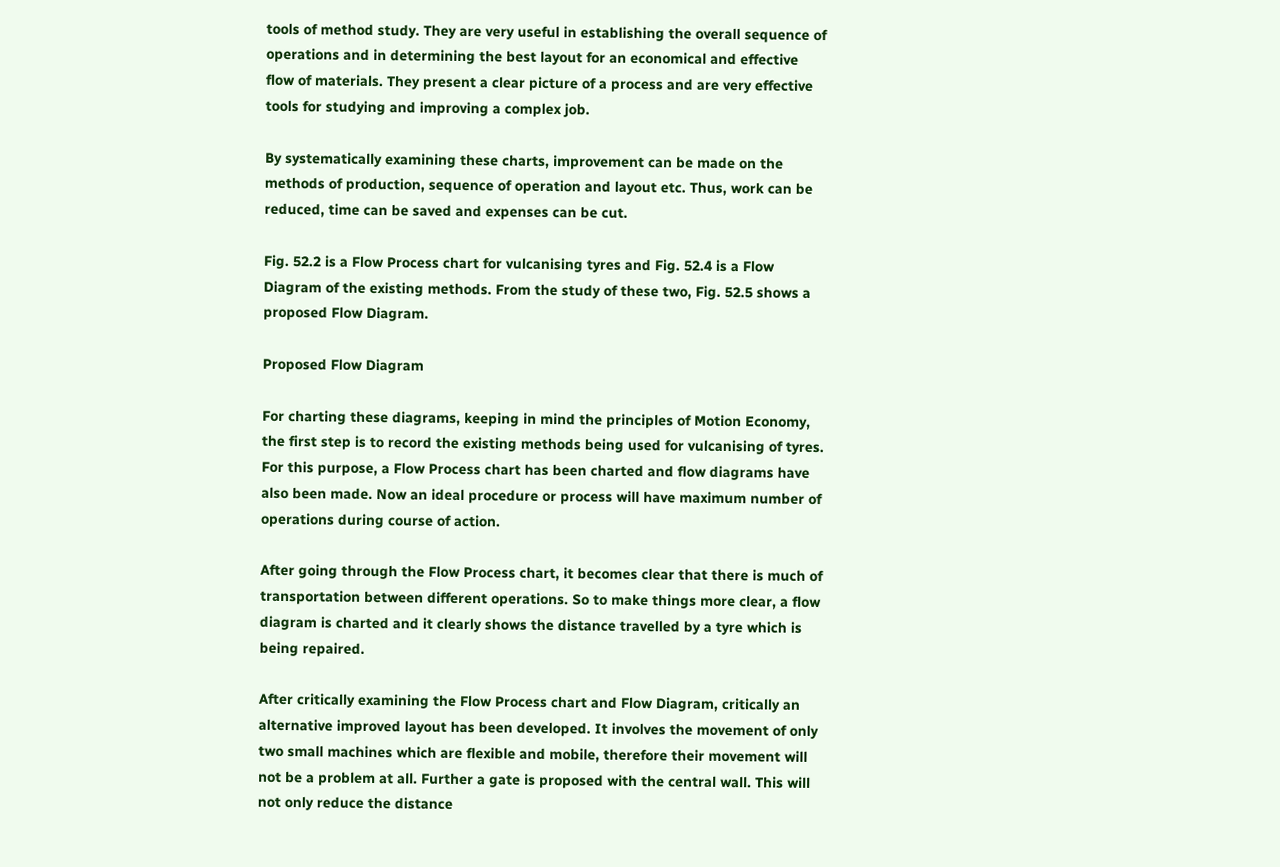tools of method study. They are very useful in establishing the overall sequence of operations and in determining the best layout for an economical and effective flow of materials. They present a clear picture of a process and are very effective tools for studying and improving a complex job.

By systematically examining these charts, improvement can be made on the methods of production, sequence of operation and layout etc. Thus, work can be reduced, time can be saved and expenses can be cut.

Fig. 52.2 is a Flow Process chart for vulcanising tyres and Fig. 52.4 is a Flow Diagram of the existing methods. From the study of these two, Fig. 52.5 shows a proposed Flow Diagram.

Proposed Flow Diagram

For charting these diagrams, keeping in mind the principles of Motion Economy, the first step is to record the existing methods being used for vulcanising of tyres. For this purpose, a Flow Process chart has been charted and flow diagrams have also been made. Now an ideal procedure or process will have maximum number of operations during course of action.

After going through the Flow Process chart, it becomes clear that there is much of transportation between different operations. So to make things more clear, a flow diagram is charted and it clearly shows the distance travelled by a tyre which is being repaired.

After critically examining the Flow Process chart and Flow Diagram, critically an alternative improved layout has been developed. It involves the movement of only two small machines which are flexible and mobile, therefore their movement will not be a problem at all. Further a gate is proposed with the central wall. This will not only reduce the distance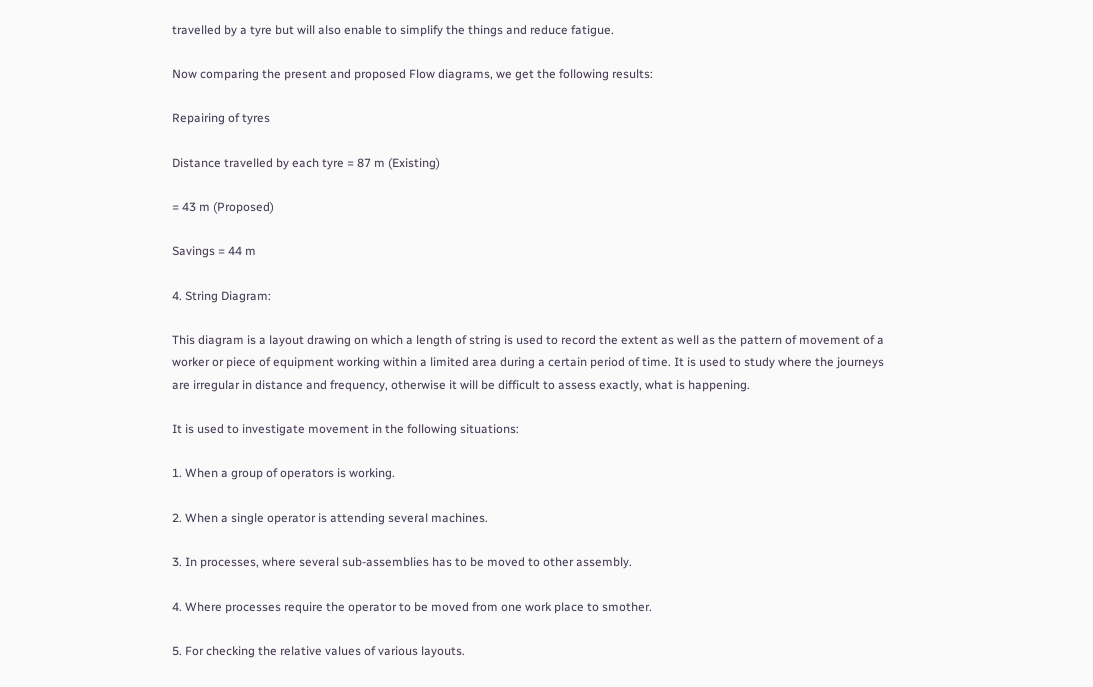travelled by a tyre but will also enable to simplify the things and reduce fatigue.

Now comparing the present and proposed Flow diagrams, we get the following results:

Repairing of tyres

Distance travelled by each tyre = 87 m (Existing)

= 43 m (Proposed)

Savings = 44 m

4. String Diagram:

This diagram is a layout drawing on which a length of string is used to record the extent as well as the pattern of movement of a worker or piece of equipment working within a limited area during a certain period of time. It is used to study where the journeys are irregular in distance and frequency, otherwise it will be difficult to assess exactly, what is happening.

It is used to investigate movement in the following situations:

1. When a group of operators is working.

2. When a single operator is attending several machines.

3. In processes, where several sub-assemblies has to be moved to other assembly.

4. Where processes require the operator to be moved from one work place to smother.

5. For checking the relative values of various layouts.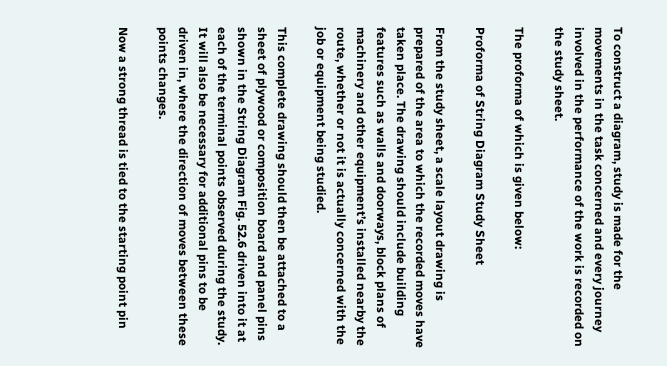To construct a diagram, study is made for the movements in the task concerned and every journey involved in the performance of the work is recorded on the study sheet.

The proforma of which is given below:

Proforma of String Diagram Study Sheet

From the study sheet, a scale layout drawing is prepared of the area to which the recorded moves have taken place. The drawing should include building features such as walls and doorways, block plans of machinery and other equipment’s installed nearby the route, whether or not it is actually concerned with the job or equipment being studied.

This complete drawing should then be attached to a sheet of plywood or composition board and panel pins shown in the String Diagram Fig. 52.6 driven into it at each of the terminal points observed during the study. It will also be necessary for additional pins to be driven in, where the direction of moves between these points changes.

Now a strong thread is tied to the starting point pin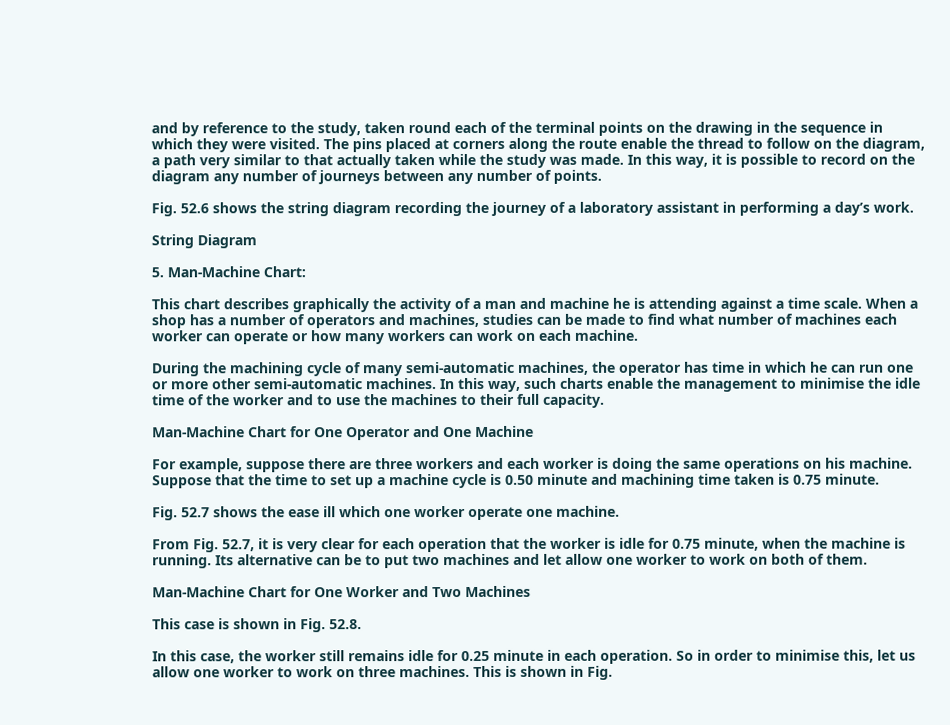and by reference to the study, taken round each of the terminal points on the drawing in the sequence in which they were visited. The pins placed at corners along the route enable the thread to follow on the diagram, a path very similar to that actually taken while the study was made. In this way, it is possible to record on the diagram any number of journeys between any number of points.

Fig. 52.6 shows the string diagram recording the journey of a laboratory assistant in performing a day’s work.

String Diagram

5. Man-Machine Chart:

This chart describes graphically the activity of a man and machine he is attending against a time scale. When a shop has a number of operators and machines, studies can be made to find what number of machines each worker can operate or how many workers can work on each machine.

During the machining cycle of many semi-automatic machines, the operator has time in which he can run one or more other semi-automatic machines. In this way, such charts enable the management to minimise the idle time of the worker and to use the machines to their full capacity.

Man-Machine Chart for One Operator and One Machine

For example, suppose there are three workers and each worker is doing the same operations on his machine. Suppose that the time to set up a machine cycle is 0.50 minute and machining time taken is 0.75 minute.

Fig. 52.7 shows the ease ill which one worker operate one machine.

From Fig. 52.7, it is very clear for each operation that the worker is idle for 0.75 minute, when the machine is running. Its alternative can be to put two machines and let allow one worker to work on both of them.

Man-Machine Chart for One Worker and Two Machines

This case is shown in Fig. 52.8.

In this case, the worker still remains idle for 0.25 minute in each operation. So in order to minimise this, let us allow one worker to work on three machines. This is shown in Fig.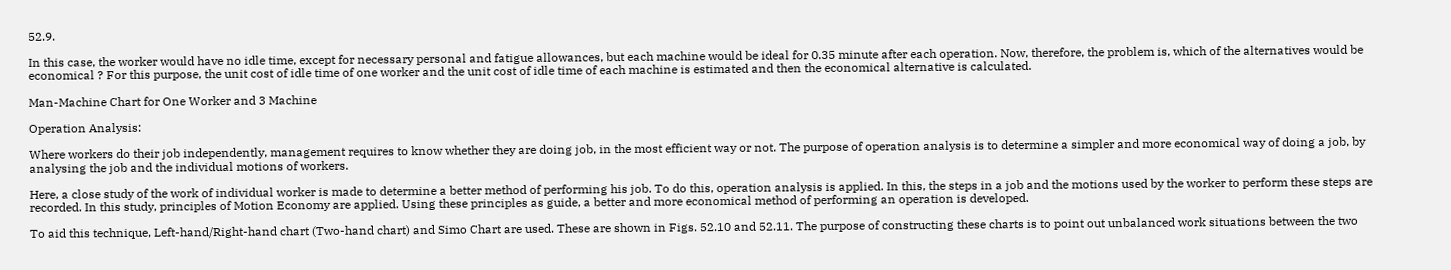52.9.

In this case, the worker would have no idle time, except for necessary personal and fatigue allowances, but each machine would be ideal for 0.35 minute after each operation. Now, therefore, the problem is, which of the alternatives would be economical ? For this purpose, the unit cost of idle time of one worker and the unit cost of idle time of each machine is estimated and then the economical alternative is calculated.

Man-Machine Chart for One Worker and 3 Machine

Operation Analysis:

Where workers do their job independently, management requires to know whether they are doing job, in the most efficient way or not. The purpose of operation analysis is to determine a simpler and more economical way of doing a job, by analysing the job and the individual motions of workers.

Here, a close study of the work of individual worker is made to determine a better method of performing his job. To do this, operation analysis is applied. In this, the steps in a job and the motions used by the worker to perform these steps are recorded. In this study, principles of Motion Economy are applied. Using these principles as guide, a better and more economical method of performing an operation is developed.

To aid this technique, Left-hand/Right-hand chart (Two-hand chart) and Simo Chart are used. These are shown in Figs. 52.10 and 52.11. The purpose of constructing these charts is to point out unbalanced work situations between the two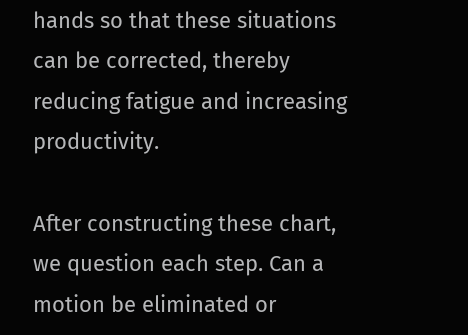hands so that these situations can be corrected, thereby reducing fatigue and increasing productivity.

After constructing these chart, we question each step. Can a motion be eliminated or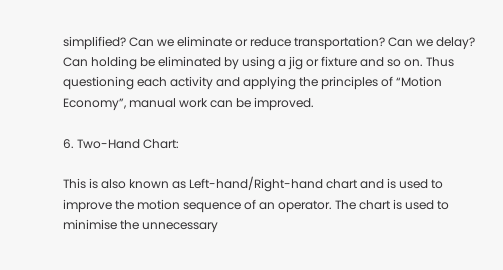simplified? Can we eliminate or reduce transportation? Can we delay? Can holding be eliminated by using a jig or fixture and so on. Thus questioning each activity and applying the principles of “Motion Economy”, manual work can be improved.

6. Two-Hand Chart:

This is also known as Left-hand/Right-hand chart and is used to improve the motion sequence of an operator. The chart is used to minimise the unnecessary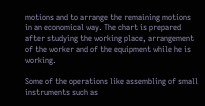motions and to arrange the remaining motions in an economical way. The chart is prepared after studying the working place, arrangement of the worker and of the equipment while he is working.

Some of the operations like assembling of small instruments such as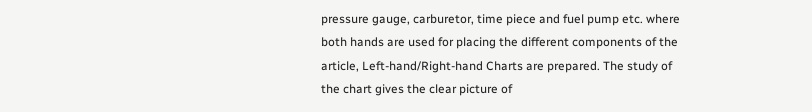pressure gauge, carburetor, time piece and fuel pump etc. where both hands are used for placing the different components of the article, Left-hand/Right-hand Charts are prepared. The study of the chart gives the clear picture of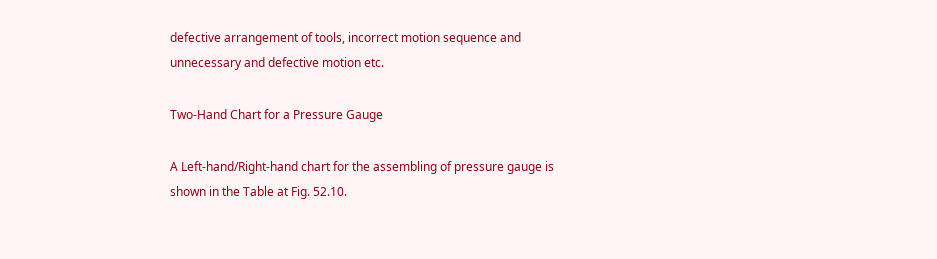defective arrangement of tools, incorrect motion sequence and unnecessary and defective motion etc.

Two-Hand Chart for a Pressure Gauge

A Left-hand/Right-hand chart for the assembling of pressure gauge is shown in the Table at Fig. 52.10.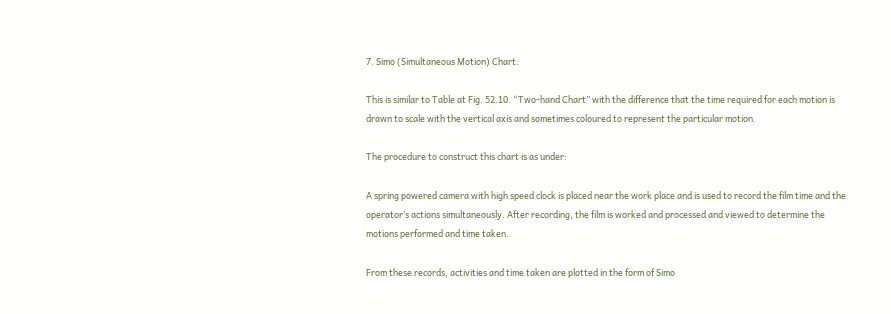7. Simo (Simultaneous Motion) Chart:

This is similar to Table at Fig. 52.10. “Two-hand Chart” with the difference that the time required for each motion is drawn to scale with the vertical axis and sometimes coloured to represent the particular motion.

The procedure to construct this chart is as under:

A spring powered camera with high speed clock is placed near the work place and is used to record the film time and the operator’s actions simultaneously. After recording, the film is worked and processed and viewed to determine the motions performed and time taken.

From these records, activities and time taken are plotted in the form of Simo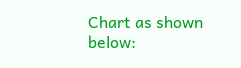Chart as shown below: